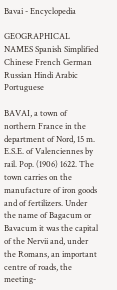Bavai - Encyclopedia

GEOGRAPHICAL NAMES Spanish Simplified Chinese French German Russian Hindi Arabic Portuguese

BAVAI, a town of northern France in the department of Nord, 15 m. E.S.E. of Valenciennes by rail. Pop. (1906) 1622. The town carries on the manufacture of iron goods and of fertilizers. Under the name of Bagacum or Bavacum it was the capital of the Nervii and, under the Romans, an important centre of roads, the meeting-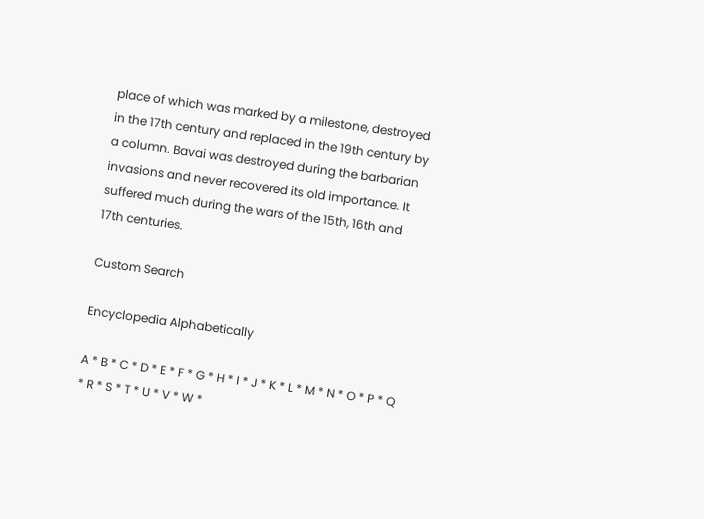place of which was marked by a milestone, destroyed in the 17th century and replaced in the 19th century by a column. Bavai was destroyed during the barbarian invasions and never recovered its old importance. It suffered much during the wars of the 15th, 16th and 17th centuries.

Custom Search

Encyclopedia Alphabetically

A * B * C * D * E * F * G * H * I * J * K * L * M * N * O * P * Q * R * S * T * U * V * W *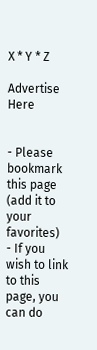X * Y * Z

Advertise Here


- Please bookmark this page (add it to your favorites)
- If you wish to link to this page, you can do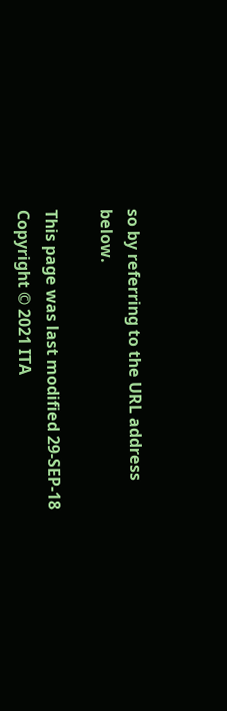so by referring to the URL address below.

This page was last modified 29-SEP-18
Copyright © 2021 ITA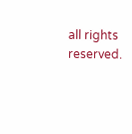all rights reserved.